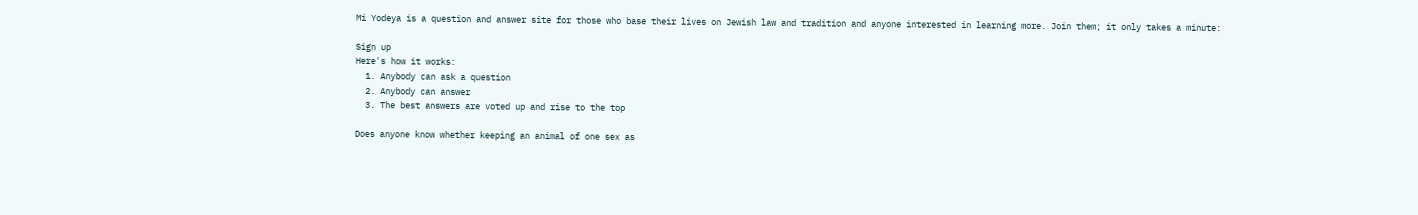Mi Yodeya is a question and answer site for those who base their lives on Jewish law and tradition and anyone interested in learning more. Join them; it only takes a minute:

Sign up
Here's how it works:
  1. Anybody can ask a question
  2. Anybody can answer
  3. The best answers are voted up and rise to the top

Does anyone know whether keeping an animal of one sex as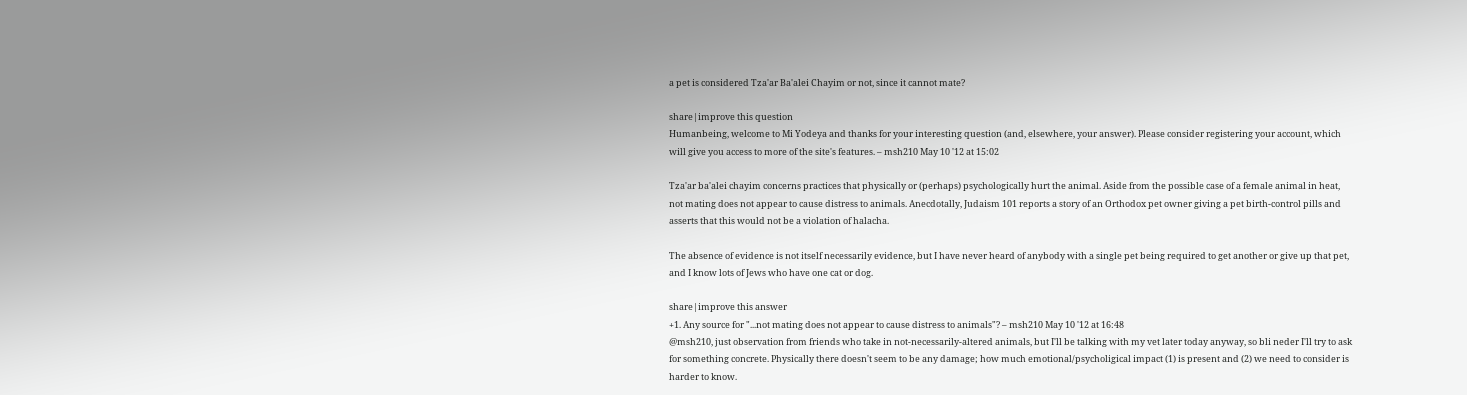a pet is considered Tza'ar Ba'alei Chayim or not, since it cannot mate?

share|improve this question
Humanbeing, welcome to Mi Yodeya and thanks for your interesting question (and, elsewhere, your answer). Please consider registering your account, which will give you access to more of the site's features. – msh210 May 10 '12 at 15:02

Tza'ar ba'alei chayim concerns practices that physically or (perhaps) psychologically hurt the animal. Aside from the possible case of a female animal in heat, not mating does not appear to cause distress to animals. Anecdotally, Judaism 101 reports a story of an Orthodox pet owner giving a pet birth-control pills and asserts that this would not be a violation of halacha.

The absence of evidence is not itself necessarily evidence, but I have never heard of anybody with a single pet being required to get another or give up that pet, and I know lots of Jews who have one cat or dog.

share|improve this answer
+1. Any source for "...not mating does not appear to cause distress to animals"? – msh210 May 10 '12 at 16:48
@msh210, just observation from friends who take in not-necessarily-altered animals, but I'll be talking with my vet later today anyway, so bli neder I'll try to ask for something concrete. Physically there doesn't seem to be any damage; how much emotional/psycholigical impact (1) is present and (2) we need to consider is harder to know.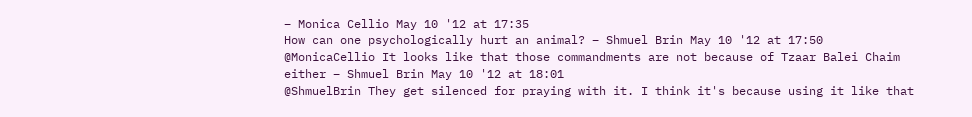– Monica Cellio May 10 '12 at 17:35
How can one psychologically hurt an animal? – Shmuel Brin May 10 '12 at 17:50
@MonicaCellio It looks like that those commandments are not because of Tzaar Balei Chaim either – Shmuel Brin May 10 '12 at 18:01
@ShmuelBrin They get silenced for praying with it. I think it's because using it like that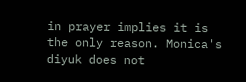in prayer implies it is the only reason. Monica's diyuk does not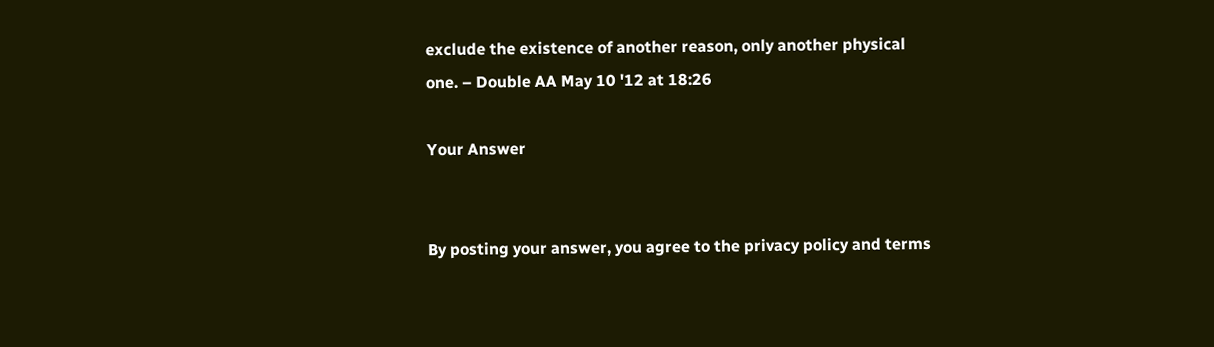exclude the existence of another reason, only another physical one. – Double AA May 10 '12 at 18:26

Your Answer


By posting your answer, you agree to the privacy policy and terms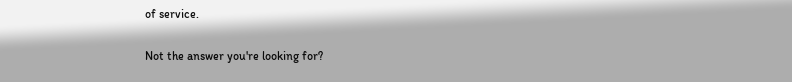of service.

Not the answer you're looking for?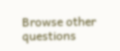Browse other questions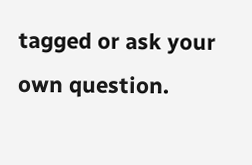tagged or ask your own question.